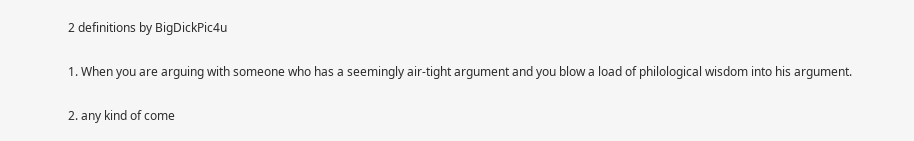2 definitions by BigDickPic4u

1. When you are arguing with someone who has a seemingly air-tight argument and you blow a load of philological wisdom into his argument.

2. any kind of come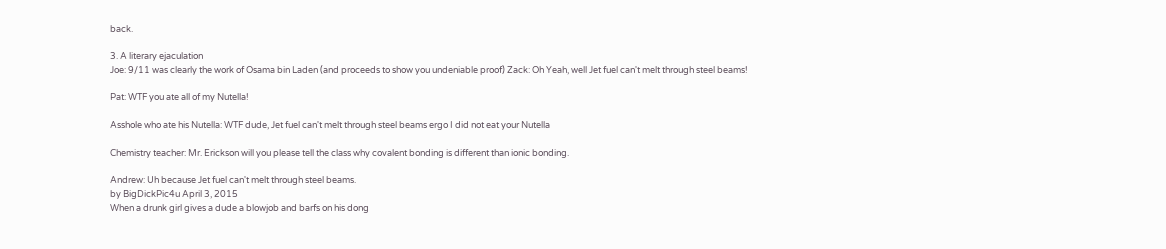back.

3. A literary ejaculation
Joe: 9/11 was clearly the work of Osama bin Laden (and proceeds to show you undeniable proof) Zack: Oh Yeah, well Jet fuel can't melt through steel beams!

Pat: WTF you ate all of my Nutella!

Asshole who ate his Nutella: WTF dude, Jet fuel can't melt through steel beams ergo I did not eat your Nutella

Chemistry teacher: Mr. Erickson will you please tell the class why covalent bonding is different than ionic bonding.

Andrew: Uh because Jet fuel can't melt through steel beams.
by BigDickPic4u April 3, 2015
When a drunk girl gives a dude a blowjob and barfs on his dong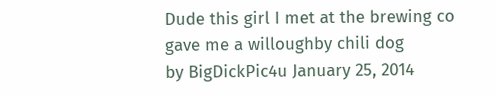Dude this girl I met at the brewing co gave me a willoughby chili dog
by BigDickPic4u January 25, 2014